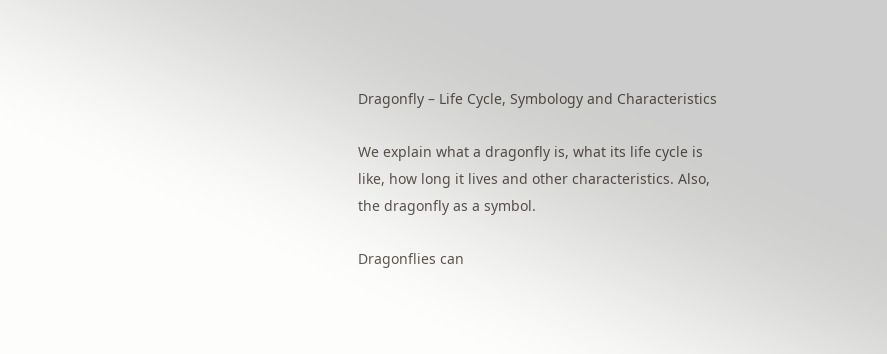Dragonfly – Life Cycle, Symbology and Characteristics

We explain what a dragonfly is, what its life cycle is like, how long it lives and other characteristics. Also, the dragonfly as a symbol.

Dragonflies can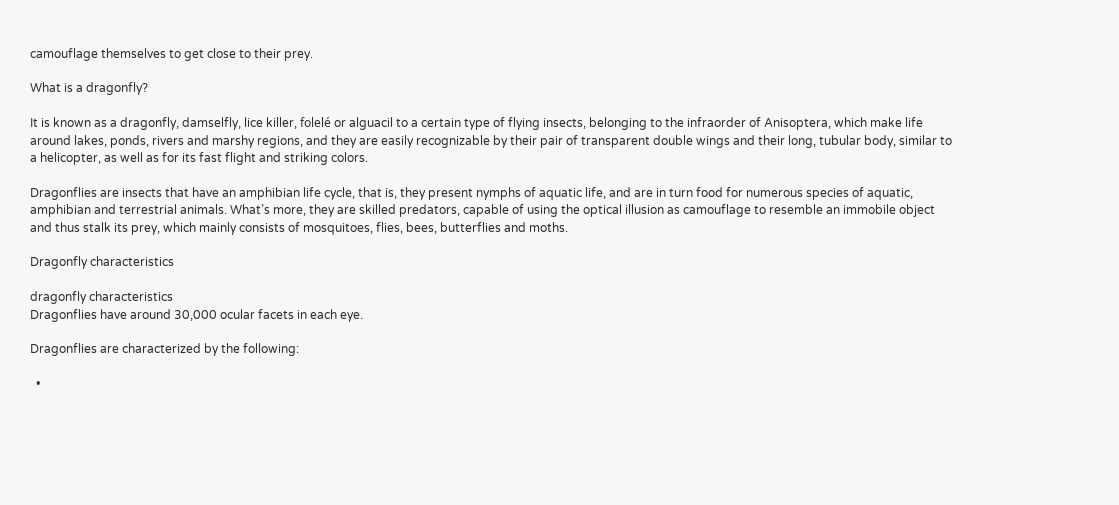camouflage themselves to get close to their prey.

What is a dragonfly?

It is known as a dragonfly, damselfly, lice killer, folelé or alguacil to a certain type of flying insects, belonging to the infraorder of Anisoptera, which make life around lakes, ponds, rivers and marshy regions, and they are easily recognizable by their pair of transparent double wings and their long, tubular body, similar to a helicopter, as well as for its fast flight and striking colors.

Dragonflies are insects that have an amphibian life cycle, that is, they present nymphs of aquatic life, and are in turn food for numerous species of aquatic, amphibian and terrestrial animals. What’s more, they are skilled predators, capable of using the optical illusion as camouflage to resemble an immobile object and thus stalk its prey, which mainly consists of mosquitoes, flies, bees, butterflies and moths.

Dragonfly characteristics

dragonfly characteristics
Dragonflies have around 30,000 ocular facets in each eye.

Dragonflies are characterized by the following:

  •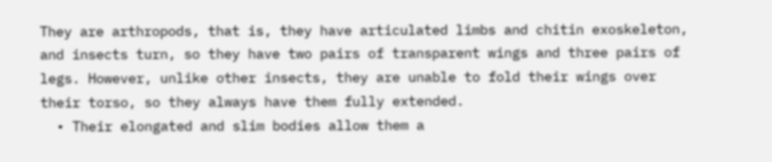They are arthropods, that is, they have articulated limbs and chitin exoskeleton, and insects turn, so they have two pairs of transparent wings and three pairs of legs. However, unlike other insects, they are unable to fold their wings over their torso, so they always have them fully extended.
  • Their elongated and slim bodies allow them a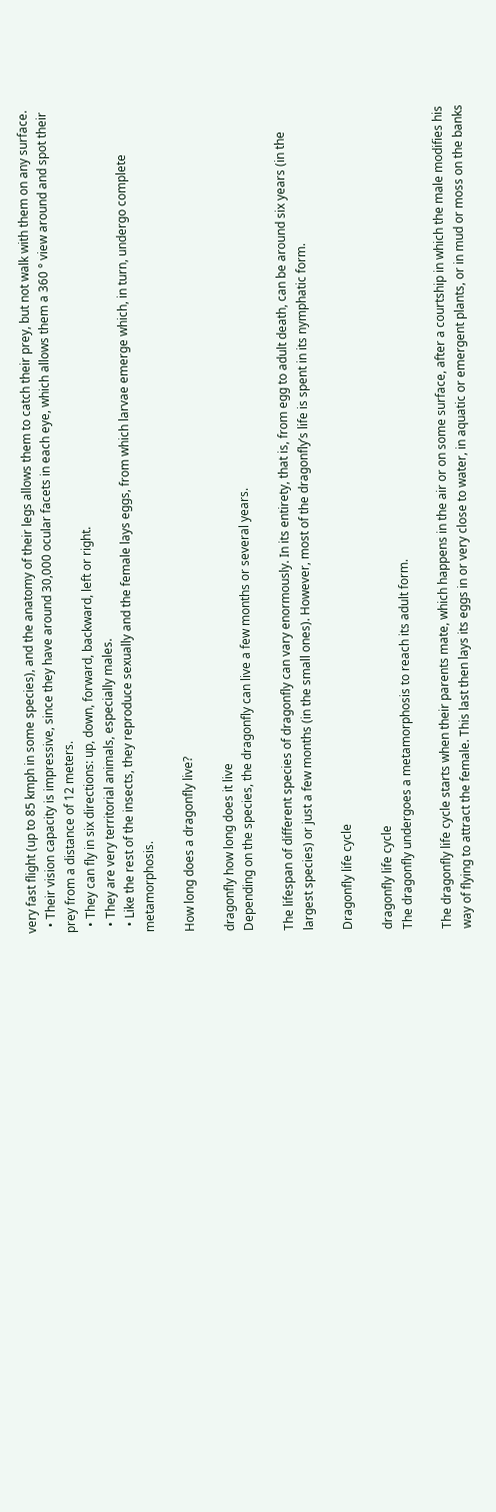very fast flight (up to 85 kmph in some species), and the anatomy of their legs allows them to catch their prey, but not walk with them on any surface.
  • Their vision capacity is impressive, since they have around 30,000 ocular facets in each eye, which allows them a 360 ° view around and spot their prey from a distance of 12 meters.
  • They can fly in six directions: up, down, forward, backward, left or right.
  • They are very territorial animals, especially males.
  • Like the rest of the insects, they reproduce sexually and the female lays eggs, from which larvae emerge which, in turn, undergo complete metamorphosis.

How long does a dragonfly live?

dragonfly how long does it live
Depending on the species, the dragonfly can live a few months or several years.

The lifespan of different species of dragonfly can vary enormously. In its entirety, that is, from egg to adult death, can be around six years (in the largest species) or just a few months (in the small ones). However, most of the dragonfly’s life is spent in its nymphatic form.

Dragonfly life cycle

dragonfly life cycle
The dragonfly undergoes a metamorphosis to reach its adult form.

The dragonfly life cycle starts when their parents mate, which happens in the air or on some surface, after a courtship in which the male modifies his way of flying to attract the female. This last then lays its eggs in or very close to water, in aquatic or emergent plants, or in mud or moss on the banks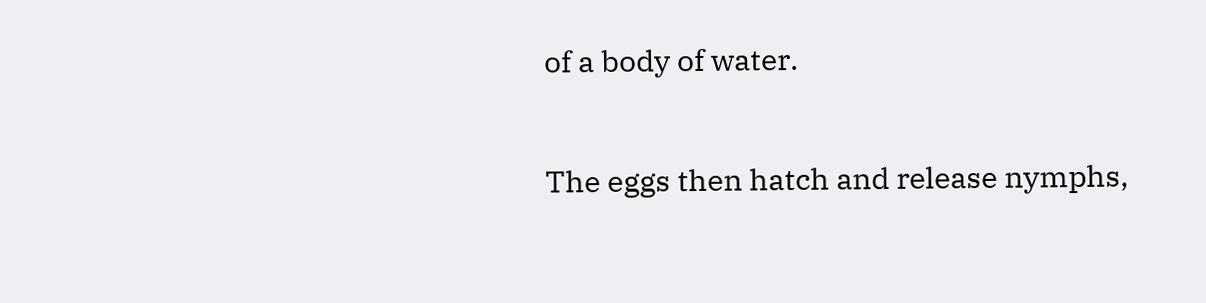of a body of water.

The eggs then hatch and release nymphs,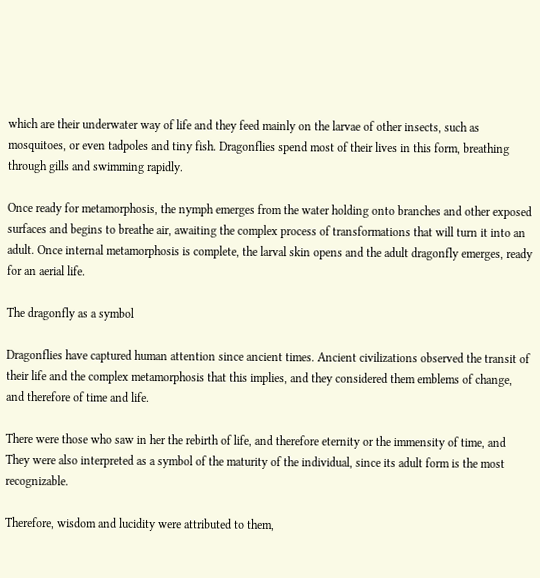which are their underwater way of life and they feed mainly on the larvae of other insects, such as mosquitoes, or even tadpoles and tiny fish. Dragonflies spend most of their lives in this form, breathing through gills and swimming rapidly.

Once ready for metamorphosis, the nymph emerges from the water holding onto branches and other exposed surfaces and begins to breathe air, awaiting the complex process of transformations that will turn it into an adult. Once internal metamorphosis is complete, the larval skin opens and the adult dragonfly emerges, ready for an aerial life.

The dragonfly as a symbol

Dragonflies have captured human attention since ancient times. Ancient civilizations observed the transit of their life and the complex metamorphosis that this implies, and they considered them emblems of change, and therefore of time and life.

There were those who saw in her the rebirth of life, and therefore eternity or the immensity of time, and They were also interpreted as a symbol of the maturity of the individual, since its adult form is the most recognizable.

Therefore, wisdom and lucidity were attributed to them,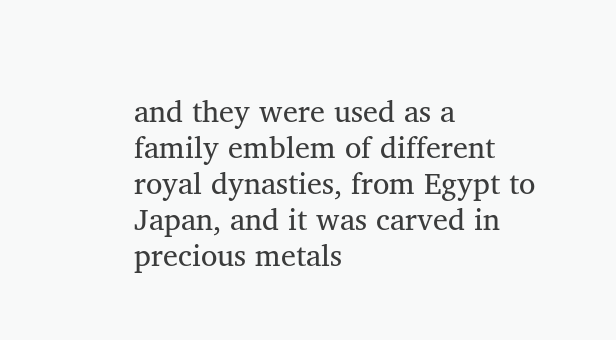and they were used as a family emblem of different royal dynasties, from Egypt to Japan, and it was carved in precious metals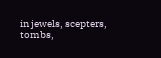in jewels, scepters, tombs,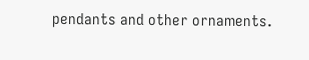pendants and other ornaments.